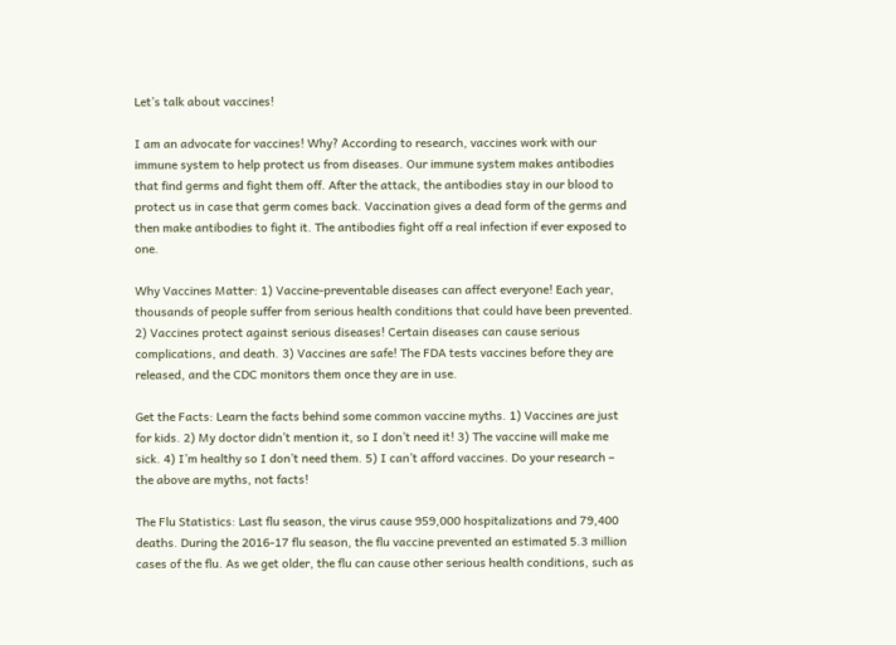Let’s talk about vaccines!

I am an advocate for vaccines! Why? According to research, vaccines work with our immune system to help protect us from diseases. Our immune system makes antibodies that find germs and fight them off. After the attack, the antibodies stay in our blood to protect us in case that germ comes back. Vaccination gives a dead form of the germs and then make antibodies to fight it. The antibodies fight off a real infection if ever exposed to one.

Why Vaccines Matter: 1) Vaccine-preventable diseases can affect everyone! Each year, thousands of people suffer from serious health conditions that could have been prevented. 2) Vaccines protect against serious diseases! Certain diseases can cause serious complications, and death. 3) Vaccines are safe! The FDA tests vaccines before they are released, and the CDC monitors them once they are in use.

Get the Facts: Learn the facts behind some common vaccine myths. 1) Vaccines are just for kids. 2) My doctor didn’t mention it, so I don’t need it! 3) The vaccine will make me sick. 4) I’m healthy so I don’t need them. 5) I can’t afford vaccines. Do your research – the above are myths, not facts!

The Flu Statistics: Last flu season, the virus cause 959,000 hospitalizations and 79,400 deaths. During the 2016-17 flu season, the flu vaccine prevented an estimated 5.3 million cases of the flu. As we get older, the flu can cause other serious health conditions, such as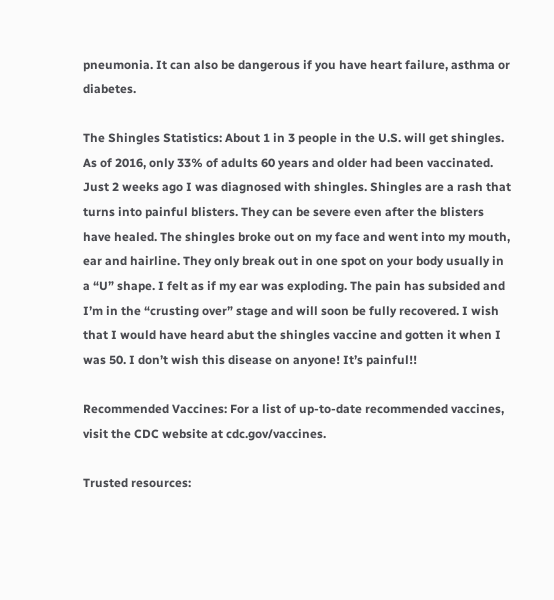pneumonia. It can also be dangerous if you have heart failure, asthma or diabetes.

The Shingles Statistics: About 1 in 3 people in the U.S. will get shingles. As of 2016, only 33% of adults 60 years and older had been vaccinated. Just 2 weeks ago I was diagnosed with shingles. Shingles are a rash that turns into painful blisters. They can be severe even after the blisters have healed. The shingles broke out on my face and went into my mouth, ear and hairline. They only break out in one spot on your body usually in a “U” shape. I felt as if my ear was exploding. The pain has subsided and I’m in the “crusting over” stage and will soon be fully recovered. I wish that I would have heard abut the shingles vaccine and gotten it when I was 50. I don’t wish this disease on anyone! It’s painful!!

Recommended Vaccines: For a list of up-to-date recommended vaccines, visit the CDC website at cdc.gov/vaccines.

Trusted resources: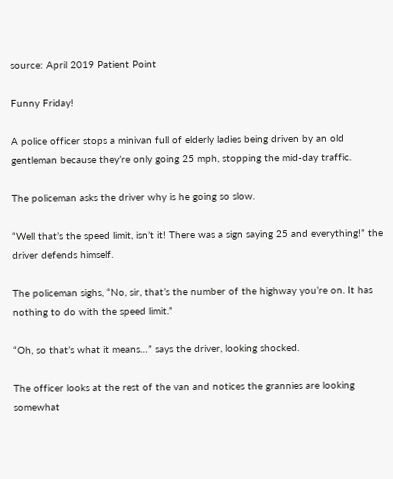source: April 2019 Patient Point

Funny Friday!

A police officer stops a minivan full of elderly ladies being driven by an old gentleman because they’re only going 25 mph, stopping the mid-day traffic.

The policeman asks the driver why is he going so slow.

“Well that’s the speed limit, isn’t it! There was a sign saying 25 and everything!” the driver defends himself.

The policeman sighs, “No, sir, that’s the number of the highway you’re on. It has nothing to do with the speed limit.”

“Oh, so that’s what it means…” says the driver, looking shocked.

The officer looks at the rest of the van and notices the grannies are looking somewhat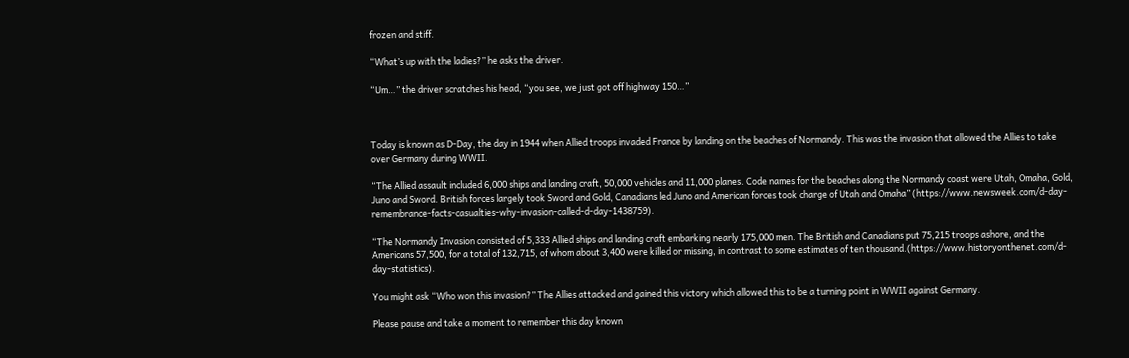frozen and stiff.

“What’s up with the ladies?” he asks the driver.

“Um…” the driver scratches his head, “you see, we just got off highway 150…”



Today is known as D-Day, the day in 1944 when Allied troops invaded France by landing on the beaches of Normandy. This was the invasion that allowed the Allies to take over Germany during WWII.

“The Allied assault included 6,000 ships and landing craft, 50,000 vehicles and 11,000 planes. Code names for the beaches along the Normandy coast were Utah, Omaha, Gold, Juno and Sword. British forces largely took Sword and Gold, Canadians led Juno and American forces took charge of Utah and Omaha” (https://www.newsweek.com/d-day-remembrance-facts-casualties-why-invasion-called-d-day-1438759).

“The Normandy Invasion consisted of 5,333 Allied ships and landing craft embarking nearly 175,000 men. The British and Canadians put 75,215 troops ashore, and the Americans 57,500, for a total of 132,715, of whom about 3,400 were killed or missing, in contrast to some estimates of ten thousand.(https://www.historyonthenet.com/d-day-statistics).

You might ask “Who won this invasion?” The Allies attacked and gained this victory which allowed this to be a turning point in WWII against Germany.

Please pause and take a moment to remember this day known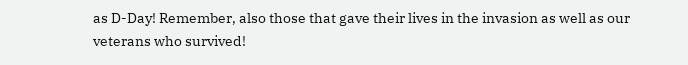as D-Day! Remember, also those that gave their lives in the invasion as well as our veterans who survived!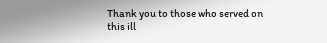Thank you to those who served on this ill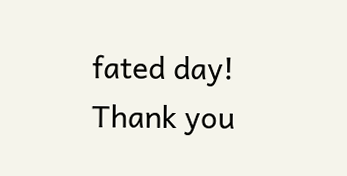fated day! Thank you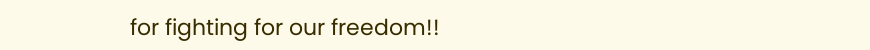for fighting for our freedom!!